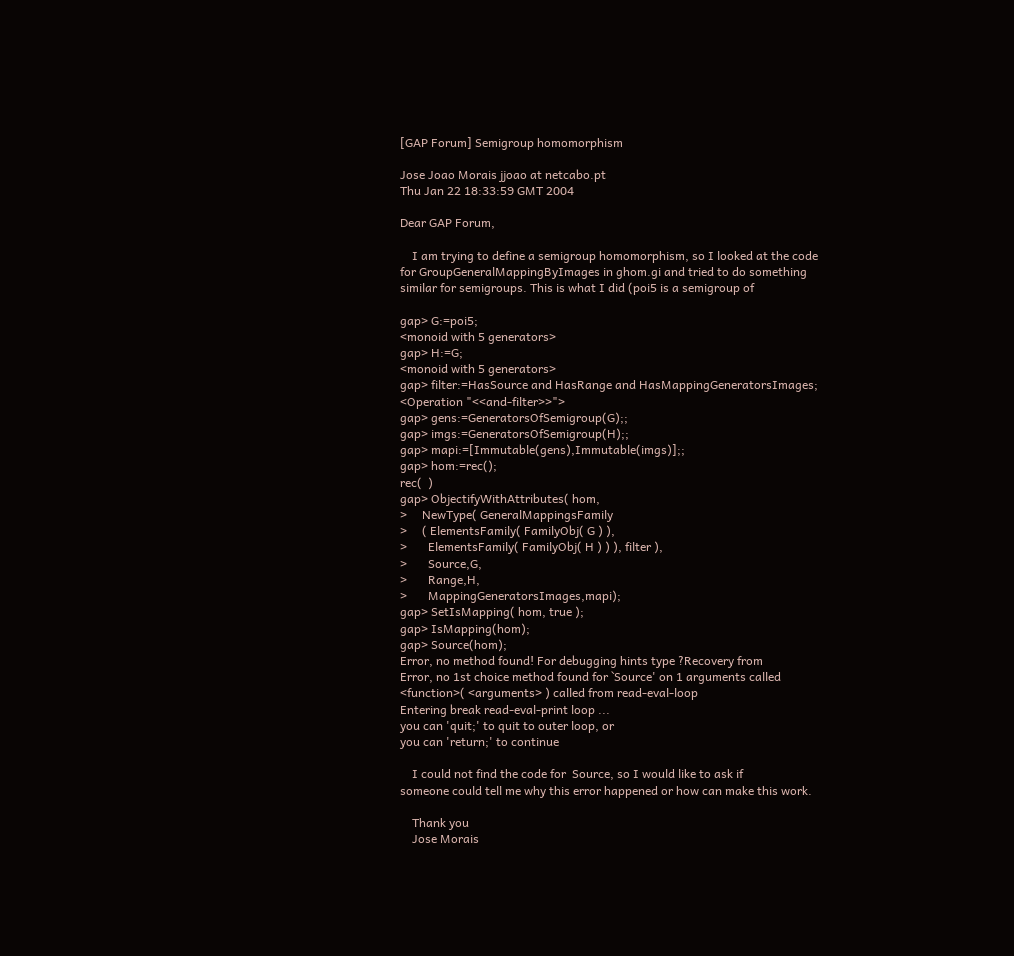[GAP Forum] Semigroup homomorphism

Jose Joao Morais jjoao at netcabo.pt
Thu Jan 22 18:33:59 GMT 2004

Dear GAP Forum,

    I am trying to define a semigroup homomorphism, so I looked at the code
for GroupGeneralMappingByImages in ghom.gi and tried to do something
similar for semigroups. This is what I did (poi5 is a semigroup of

gap> G:=poi5;
<monoid with 5 generators>
gap> H:=G;
<monoid with 5 generators>
gap> filter:=HasSource and HasRange and HasMappingGeneratorsImages;
<Operation "<<and-filter>>">
gap> gens:=GeneratorsOfSemigroup(G);;
gap> imgs:=GeneratorsOfSemigroup(H);;
gap> mapi:=[Immutable(gens),Immutable(imgs)];;
gap> hom:=rec();
rec(  )
gap> ObjectifyWithAttributes( hom,
>     NewType( GeneralMappingsFamily
>     ( ElementsFamily( FamilyObj( G ) ),
>       ElementsFamily( FamilyObj( H ) ) ), filter ),
>       Source,G,
>       Range,H,
>       MappingGeneratorsImages,mapi);
gap> SetIsMapping( hom, true );
gap> IsMapping(hom);
gap> Source(hom);
Error, no method found! For debugging hints type ?Recovery from
Error, no 1st choice method found for `Source' on 1 arguments called
<function>( <arguments> ) called from read-eval-loop
Entering break read-eval-print loop ...
you can 'quit;' to quit to outer loop, or
you can 'return;' to continue

    I could not find the code for  Source, so I would like to ask if
someone could tell me why this error happened or how can make this work.

    Thank you
    Jose Morais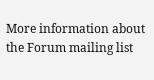More information about the Forum mailing list